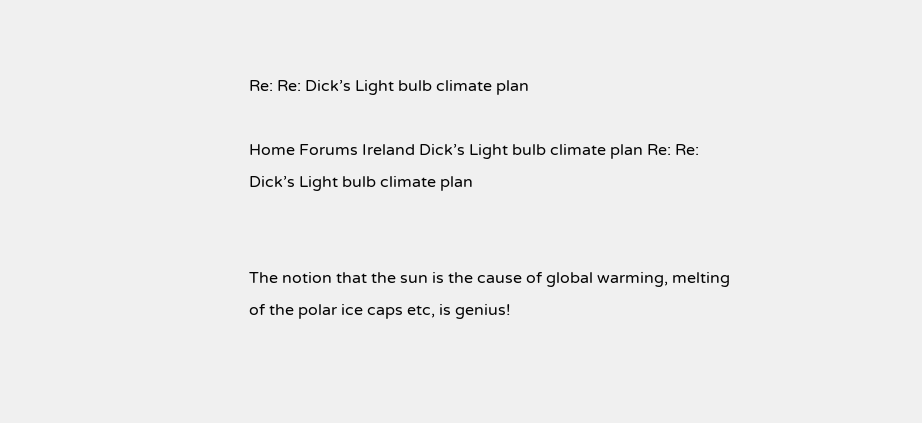Re: Re: Dick’s Light bulb climate plan

Home Forums Ireland Dick’s Light bulb climate plan Re: Re: Dick’s Light bulb climate plan


The notion that the sun is the cause of global warming, melting of the polar ice caps etc, is genius!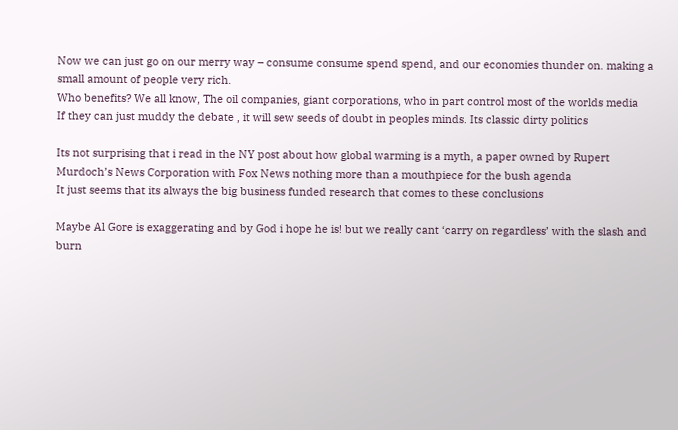Now we can just go on our merry way – consume consume spend spend, and our economies thunder on. making a small amount of people very rich.
Who benefits? We all know, The oil companies, giant corporations, who in part control most of the worlds media
If they can just muddy the debate , it will sew seeds of doubt in peoples minds. Its classic dirty politics

Its not surprising that i read in the NY post about how global warming is a myth, a paper owned by Rupert Murdoch’s News Corporation with Fox News nothing more than a mouthpiece for the bush agenda
It just seems that its always the big business funded research that comes to these conclusions

Maybe Al Gore is exaggerating and by God i hope he is! but we really cant ‘carry on regardless’ with the slash and burn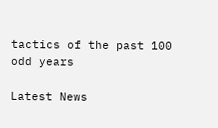tactics of the past 100 odd years

Latest News